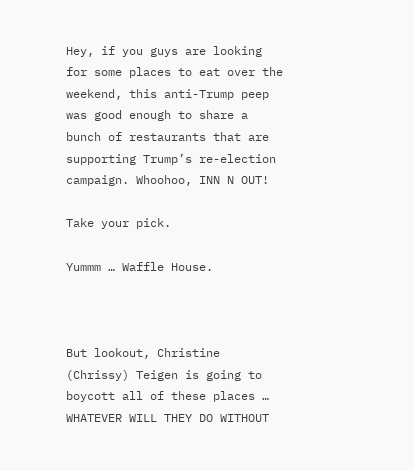Hey, if you guys are looking for some places to eat over the weekend, this anti-Trump peep was good enough to share a bunch of restaurants that are supporting Trump’s re-election campaign. Whoohoo, INN N OUT!

Take your pick.

Yummm … Waffle House.



But lookout, Christine (Chrissy) Teigen is going to boycott all of these places … WHATEVER WILL THEY DO WITHOUT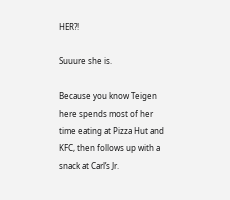HER?!

Suuure she is.

Because you know Teigen here spends most of her time eating at Pizza Hut and KFC, then follows up with a snack at Carl’s Jr.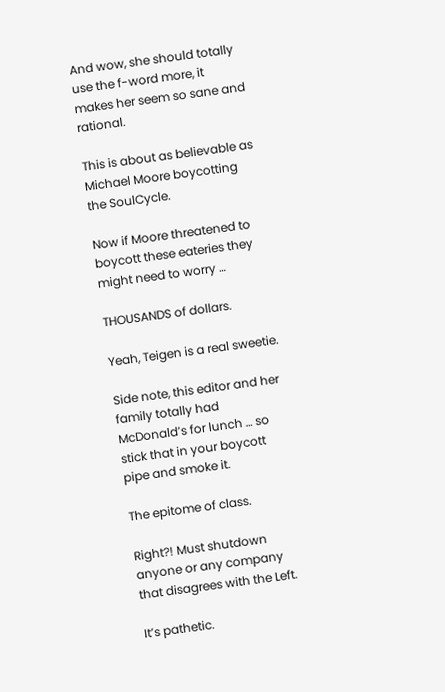And wow, she should totally use the f-word more, it makes her seem so sane and rational.

This is about as believable as Michael Moore boycotting the SoulCycle.

Now if Moore threatened to boycott these eateries they might need to worry …

THOUSANDS of dollars.

Yeah, Teigen is a real sweetie.

Side note, this editor and her family totally had McDonald’s for lunch … so stick that in your boycott pipe and smoke it.

The epitome of class.

Right?! Must shutdown anyone or any company that disagrees with the Left.

It’s pathetic.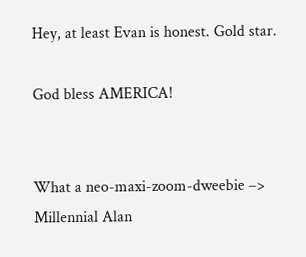Hey, at least Evan is honest. Gold star.

God bless AMERICA!


What a neo-maxi-zoom-dweebie –> Millennial Alan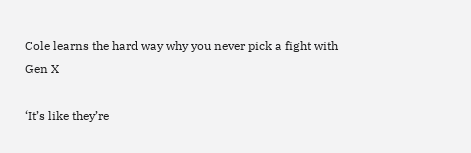Cole learns the hard way why you never pick a fight with Gen X

‘It’s like they’re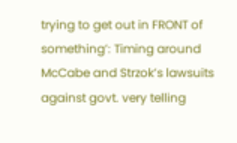trying to get out in FRONT of something’: Timing around McCabe and Strzok’s lawsuits against govt. very telling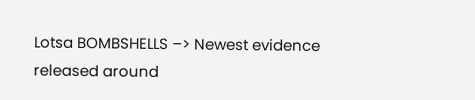Lotsa BOMBSHELLS –> Newest evidence released around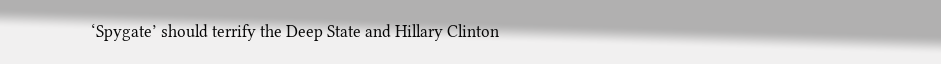‘Spygate’ should terrify the Deep State and Hillary Clinton